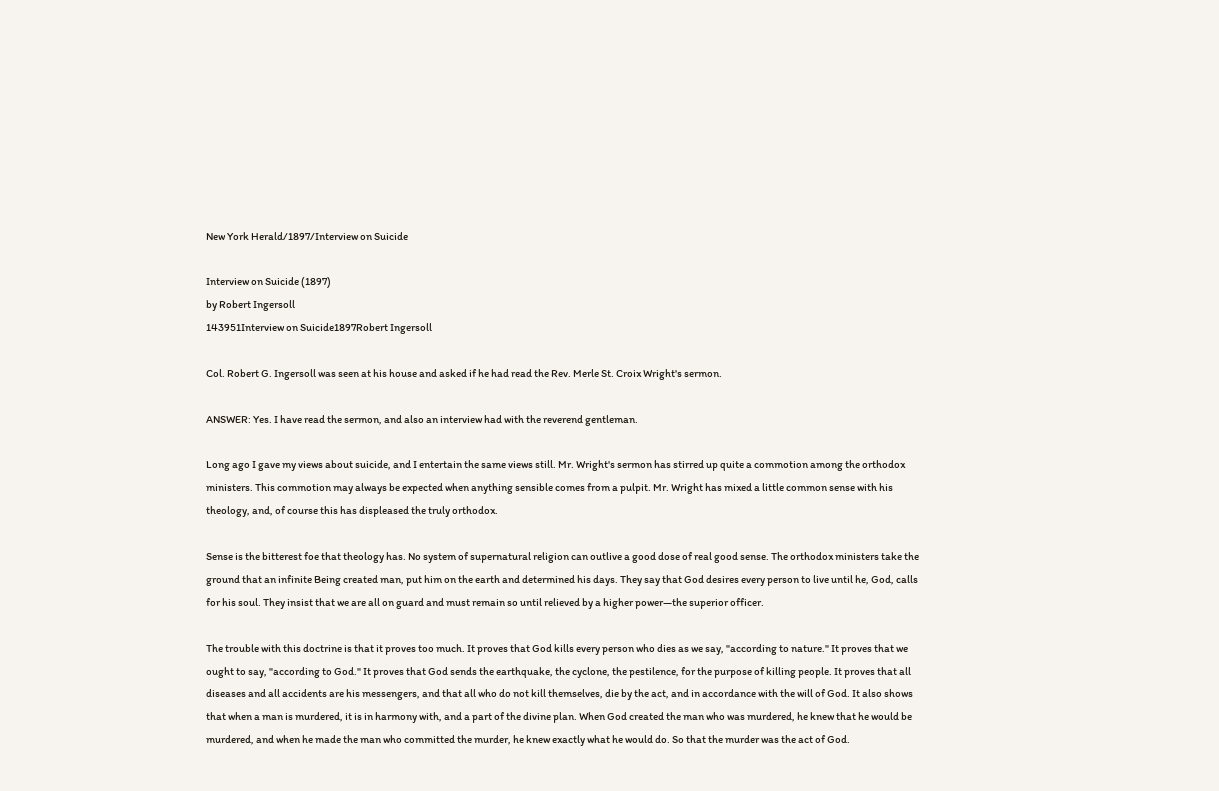New York Herald/1897/Interview on Suicide

Interview on Suicide (1897)
by Robert Ingersoll
143951Interview on Suicide1897Robert Ingersoll

Col. Robert G. Ingersoll was seen at his house and asked if he had read the Rev. Merle St. Croix Wright's sermon.

ANSWER: Yes. I have read the sermon, and also an interview had with the reverend gentleman.

Long ago I gave my views about suicide, and I entertain the same views still. Mr. Wright's sermon has stirred up quite a commotion among the orthodox ministers. This commotion may always be expected when anything sensible comes from a pulpit. Mr. Wright has mixed a little common sense with his theology, and, of course this has displeased the truly orthodox.

Sense is the bitterest foe that theology has. No system of supernatural religion can outlive a good dose of real good sense. The orthodox ministers take the ground that an infinite Being created man, put him on the earth and determined his days. They say that God desires every person to live until he, God, calls for his soul. They insist that we are all on guard and must remain so until relieved by a higher power—the superior officer.

The trouble with this doctrine is that it proves too much. It proves that God kills every person who dies as we say, "according to nature." It proves that we ought to say, "according to God." It proves that God sends the earthquake, the cyclone, the pestilence, for the purpose of killing people. It proves that all diseases and all accidents are his messengers, and that all who do not kill themselves, die by the act, and in accordance with the will of God. It also shows that when a man is murdered, it is in harmony with, and a part of the divine plan. When God created the man who was murdered, he knew that he would be murdered, and when he made the man who committed the murder, he knew exactly what he would do. So that the murder was the act of God.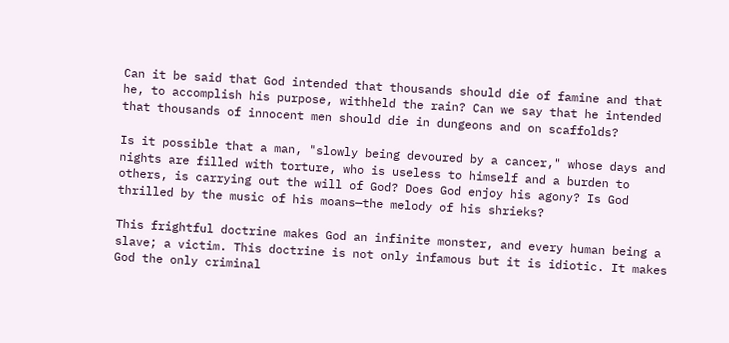Can it be said that God intended that thousands should die of famine and that he, to accomplish his purpose, withheld the rain? Can we say that he intended that thousands of innocent men should die in dungeons and on scaffolds?

Is it possible that a man, "slowly being devoured by a cancer," whose days and nights are filled with torture, who is useless to himself and a burden to others, is carrying out the will of God? Does God enjoy his agony? Is God thrilled by the music of his moans—the melody of his shrieks?

This frightful doctrine makes God an infinite monster, and every human being a slave; a victim. This doctrine is not only infamous but it is idiotic. It makes God the only criminal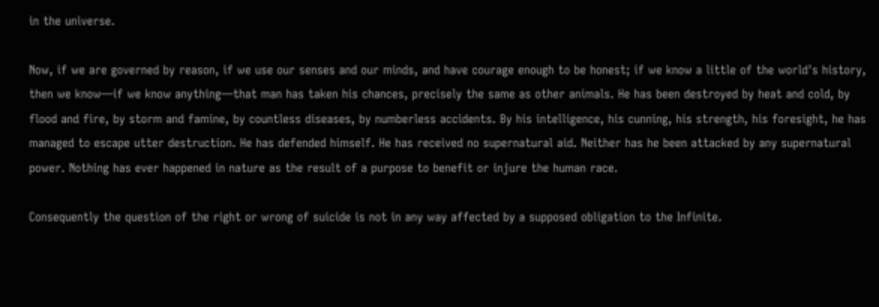in the universe.

Now, if we are governed by reason, if we use our senses and our minds, and have courage enough to be honest; if we know a little of the world's history, then we know—if we know anything—that man has taken his chances, precisely the same as other animals. He has been destroyed by heat and cold, by flood and fire, by storm and famine, by countless diseases, by numberless accidents. By his intelligence, his cunning, his strength, his foresight, he has managed to escape utter destruction. He has defended himself. He has received no supernatural aid. Neither has he been attacked by any supernatural power. Nothing has ever happened in nature as the result of a purpose to benefit or injure the human race.

Consequently the question of the right or wrong of suicide is not in any way affected by a supposed obligation to the Infinite.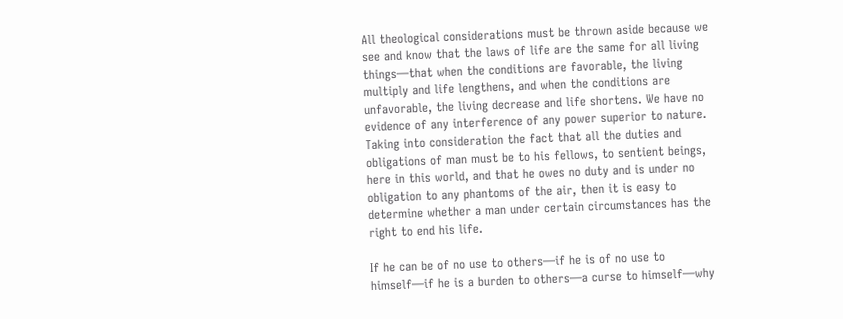All theological considerations must be thrown aside because we see and know that the laws of life are the same for all living things—that when the conditions are favorable, the living multiply and life lengthens, and when the conditions are unfavorable, the living decrease and life shortens. We have no evidence of any interference of any power superior to nature. Taking into consideration the fact that all the duties and obligations of man must be to his fellows, to sentient beings, here in this world, and that he owes no duty and is under no obligation to any phantoms of the air, then it is easy to determine whether a man under certain circumstances has the right to end his life.

If he can be of no use to others—if he is of no use to himself—if he is a burden to others—a curse to himself—why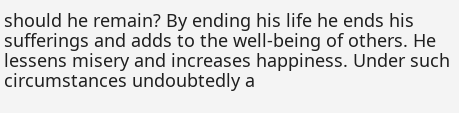should he remain? By ending his life he ends his sufferings and adds to the well-being of others. He lessens misery and increases happiness. Under such circumstances undoubtedly a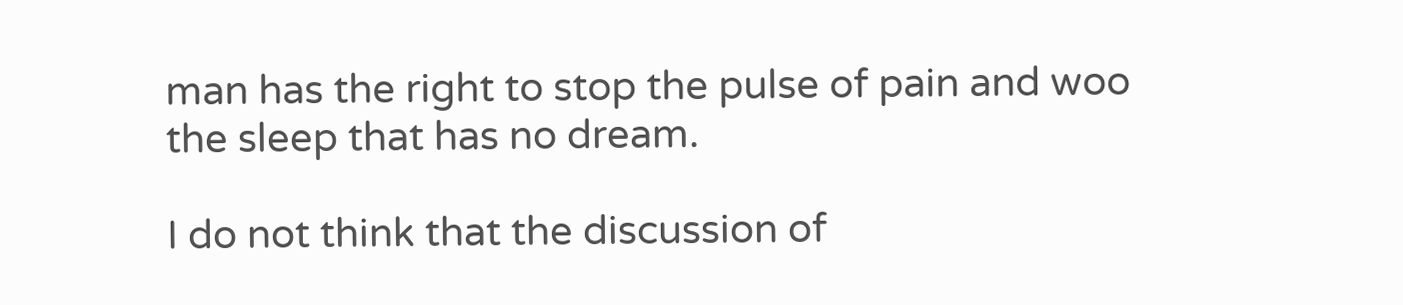man has the right to stop the pulse of pain and woo the sleep that has no dream.

I do not think that the discussion of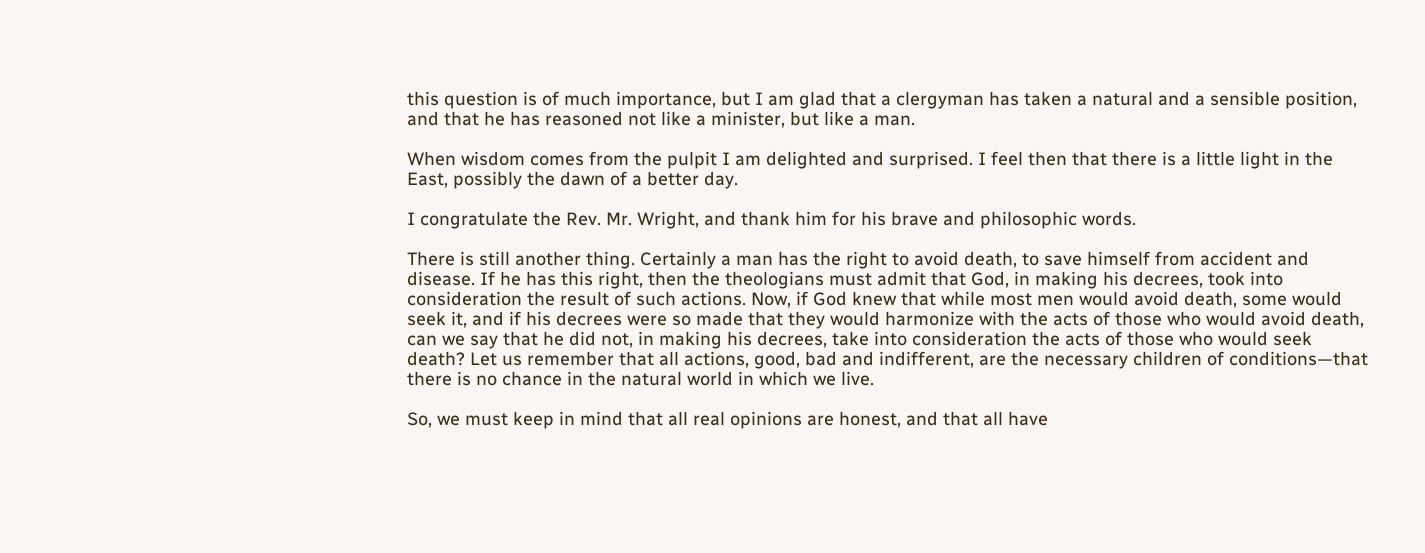this question is of much importance, but I am glad that a clergyman has taken a natural and a sensible position, and that he has reasoned not like a minister, but like a man.

When wisdom comes from the pulpit I am delighted and surprised. I feel then that there is a little light in the East, possibly the dawn of a better day.

I congratulate the Rev. Mr. Wright, and thank him for his brave and philosophic words.

There is still another thing. Certainly a man has the right to avoid death, to save himself from accident and disease. If he has this right, then the theologians must admit that God, in making his decrees, took into consideration the result of such actions. Now, if God knew that while most men would avoid death, some would seek it, and if his decrees were so made that they would harmonize with the acts of those who would avoid death, can we say that he did not, in making his decrees, take into consideration the acts of those who would seek death? Let us remember that all actions, good, bad and indifferent, are the necessary children of conditions—that there is no chance in the natural world in which we live.

So, we must keep in mind that all real opinions are honest, and that all have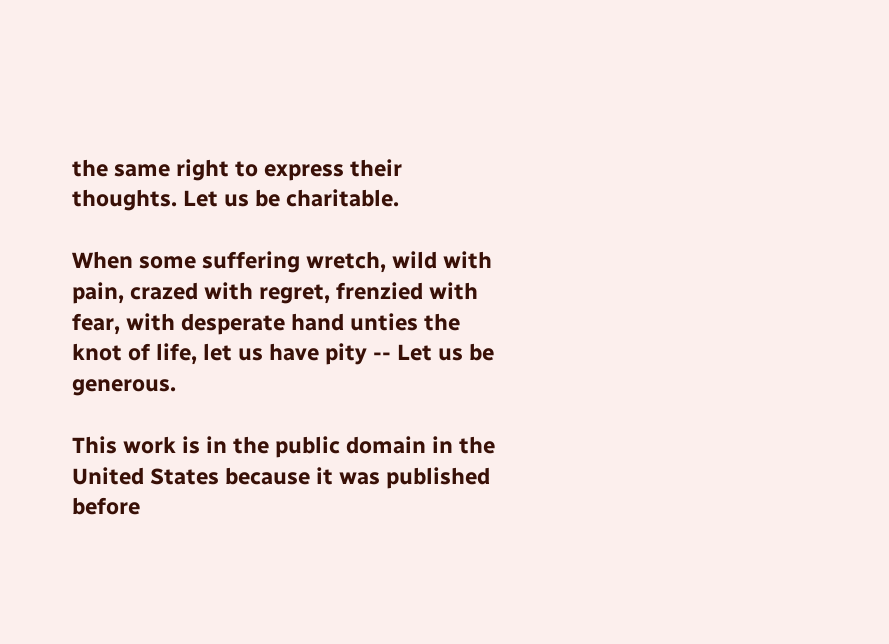the same right to express their thoughts. Let us be charitable.

When some suffering wretch, wild with pain, crazed with regret, frenzied with fear, with desperate hand unties the knot of life, let us have pity -- Let us be generous.

This work is in the public domain in the United States because it was published before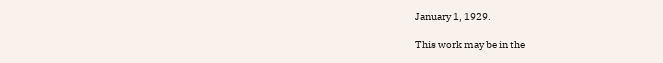January 1, 1929.

This work may be in the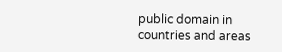public domain in countries and areas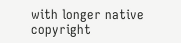with longer native copyright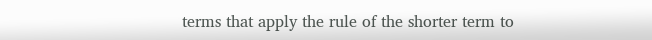terms that apply the rule of the shorter term to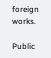foreign works.

Public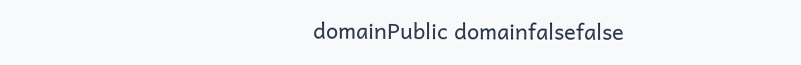domainPublic domainfalsefalse